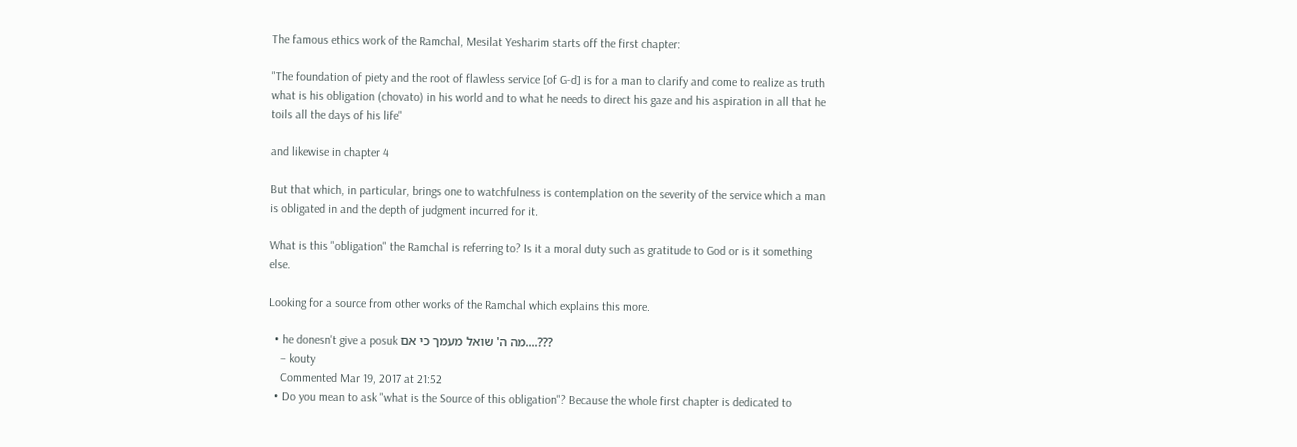The famous ethics work of the Ramchal, Mesilat Yesharim starts off the first chapter:

"The foundation of piety and the root of flawless service [of G-d] is for a man to clarify and come to realize as truth what is his obligation (chovato) in his world and to what he needs to direct his gaze and his aspiration in all that he toils all the days of his life"

and likewise in chapter 4

But that which, in particular, brings one to watchfulness is contemplation on the severity of the service which a man is obligated in and the depth of judgment incurred for it.

What is this "obligation" the Ramchal is referring to? Is it a moral duty such as gratitude to God or is it something else.

Looking for a source from other works of the Ramchal which explains this more.

  • he donesn't give a posuk מה ה' שואל מעמך כי אם....???
    – kouty
    Commented Mar 19, 2017 at 21:52
  • Do you mean to ask "what is the Source of this obligation"? Because the whole first chapter is dedicated to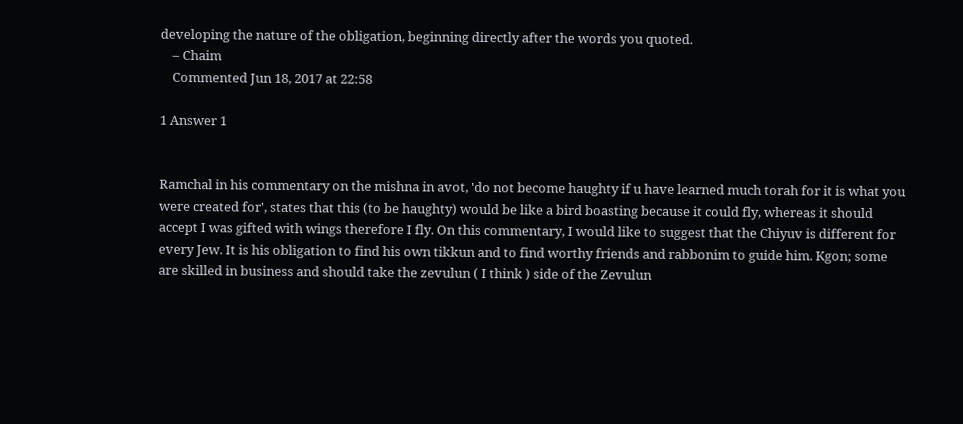developing the nature of the obligation, beginning directly after the words you quoted.
    – Chaim
    Commented Jun 18, 2017 at 22:58

1 Answer 1


Ramchal in his commentary on the mishna in avot, 'do not become haughty if u have learned much torah for it is what you were created for', states that this (to be haughty) would be like a bird boasting because it could fly, whereas it should accept I was gifted with wings therefore I fly. On this commentary, I would like to suggest that the Chiyuv is different for every Jew. It is his obligation to find his own tikkun and to find worthy friends and rabbonim to guide him. Kgon; some are skilled in business and should take the zevulun ( I think ) side of the Zevulun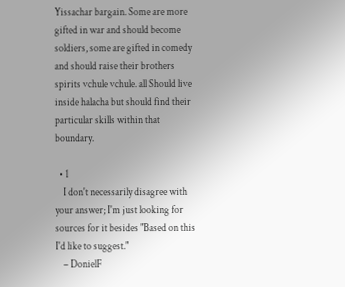Yissachar bargain. Some are more gifted in war and should become soldiers, some are gifted in comedy and should raise their brothers spirits vchule vchule. all Should live inside halacha but should find their particular skills within that boundary.

  • 1
    I don't necessarily disagree with your answer; I'm just looking for sources for it besides "Based on this I'd like to suggest."
    – DonielF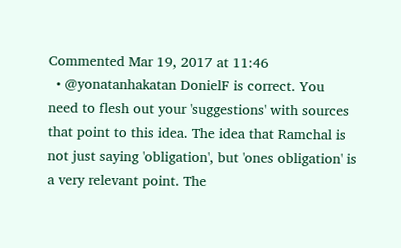Commented Mar 19, 2017 at 11:46
  • @yonatanhakatan DonielF is correct. You need to flesh out your 'suggestions' with sources that point to this idea. The idea that Ramchal is not just saying 'obligation', but 'ones obligation' is a very relevant point. The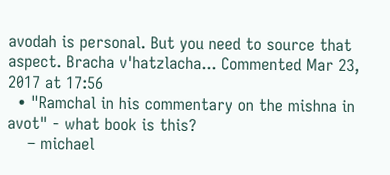avodah is personal. But you need to source that aspect. Bracha v'hatzlacha... Commented Mar 23, 2017 at 17:56
  • "Ramchal in his commentary on the mishna in avot" - what book is this?
    – michael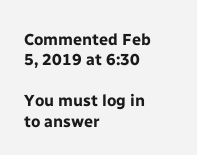Commented Feb 5, 2019 at 6:30

You must log in to answer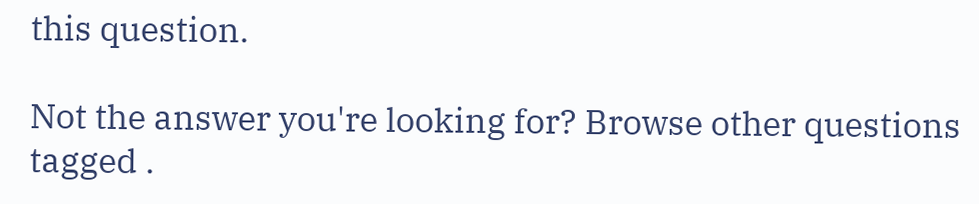this question.

Not the answer you're looking for? Browse other questions tagged .